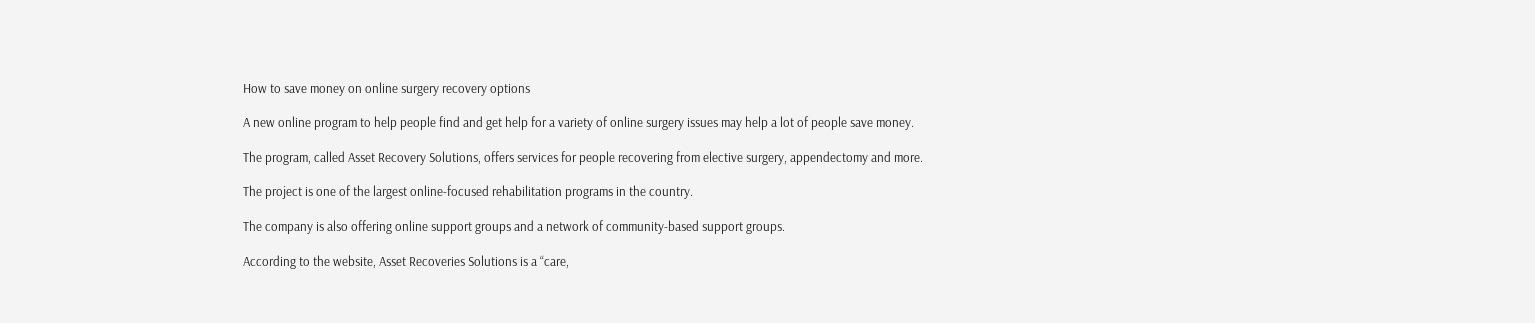How to save money on online surgery recovery options

A new online program to help people find and get help for a variety of online surgery issues may help a lot of people save money.

The program, called Asset Recovery Solutions, offers services for people recovering from elective surgery, appendectomy and more.

The project is one of the largest online-focused rehabilitation programs in the country.

The company is also offering online support groups and a network of community-based support groups.

According to the website, Asset Recoveries Solutions is a “care,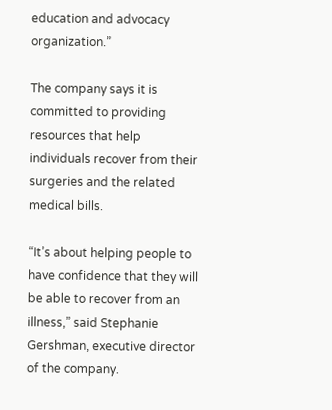education and advocacy organization.”

The company says it is committed to providing resources that help individuals recover from their surgeries and the related medical bills.

“It’s about helping people to have confidence that they will be able to recover from an illness,” said Stephanie Gershman, executive director of the company.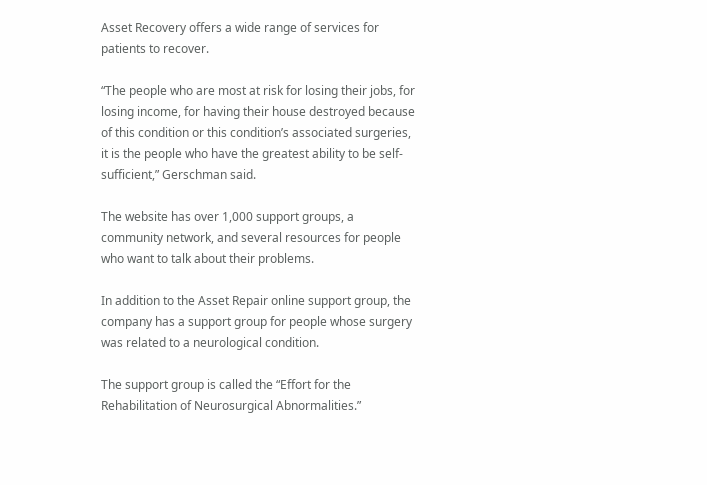Asset Recovery offers a wide range of services for patients to recover.

“The people who are most at risk for losing their jobs, for losing income, for having their house destroyed because of this condition or this condition’s associated surgeries, it is the people who have the greatest ability to be self-sufficient,” Gerschman said.

The website has over 1,000 support groups, a community network, and several resources for people who want to talk about their problems.

In addition to the Asset Repair online support group, the company has a support group for people whose surgery was related to a neurological condition.

The support group is called the “Effort for the Rehabilitation of Neurosurgical Abnormalities.”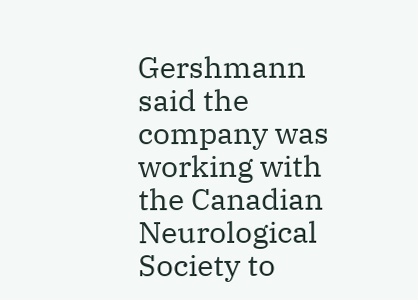Gershmann said the company was working with the Canadian Neurological Society to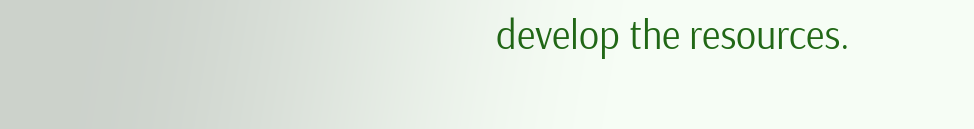develop the resources.